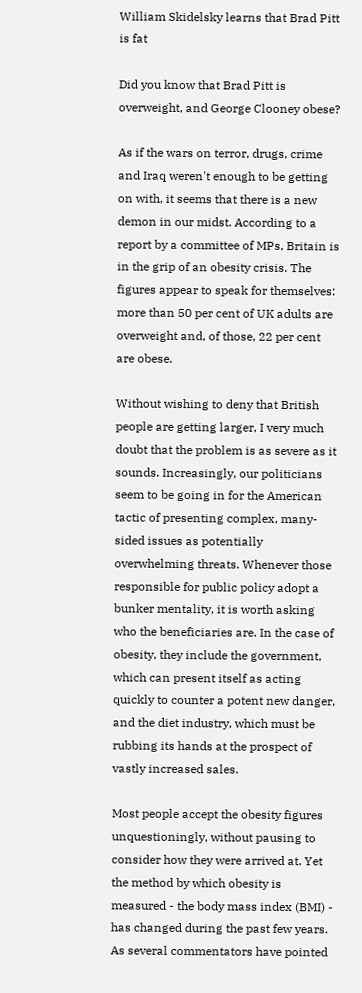William Skidelsky learns that Brad Pitt is fat

Did you know that Brad Pitt is overweight, and George Clooney obese?

As if the wars on terror, drugs, crime and Iraq weren't enough to be getting on with, it seems that there is a new demon in our midst. According to a report by a committee of MPs, Britain is in the grip of an obesity crisis. The figures appear to speak for themselves: more than 50 per cent of UK adults are overweight and, of those, 22 per cent are obese.

Without wishing to deny that British people are getting larger, I very much doubt that the problem is as severe as it sounds. Increasingly, our politicians seem to be going in for the American tactic of presenting complex, many-sided issues as potentially overwhelming threats. Whenever those responsible for public policy adopt a bunker mentality, it is worth asking who the beneficiaries are. In the case of obesity, they include the government, which can present itself as acting quickly to counter a potent new danger, and the diet industry, which must be rubbing its hands at the prospect of vastly increased sales.

Most people accept the obesity figures unquestioningly, without pausing to consider how they were arrived at. Yet the method by which obesity is measured - the body mass index (BMI) - has changed during the past few years. As several commentators have pointed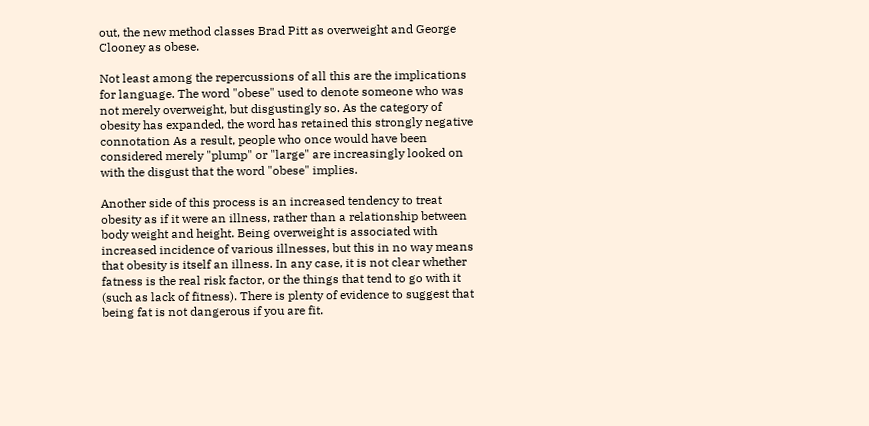out, the new method classes Brad Pitt as overweight and George Clooney as obese.

Not least among the repercussions of all this are the implications for language. The word "obese" used to denote someone who was not merely overweight, but disgustingly so. As the category of obesity has expanded, the word has retained this strongly negative connotation As a result, people who once would have been considered merely "plump" or "large" are increasingly looked on with the disgust that the word "obese" implies.

Another side of this process is an increased tendency to treat obesity as if it were an illness, rather than a relationship between body weight and height. Being overweight is associated with increased incidence of various illnesses, but this in no way means that obesity is itself an illness. In any case, it is not clear whether fatness is the real risk factor, or the things that tend to go with it (such as lack of fitness). There is plenty of evidence to suggest that being fat is not dangerous if you are fit.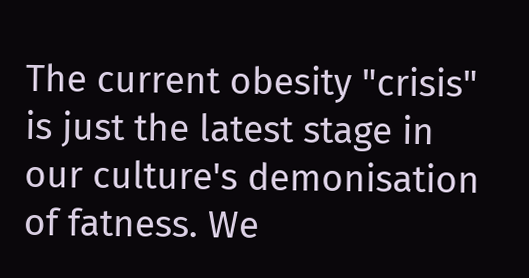The current obesity "crisis" is just the latest stage in our culture's demonisation of fatness. We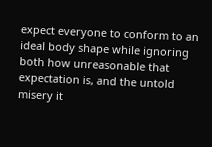expect everyone to conform to an ideal body shape while ignoring both how unreasonable that expectation is, and the untold misery it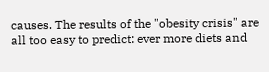causes. The results of the "obesity crisis" are all too easy to predict: ever more diets and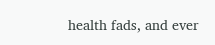health fads, and ever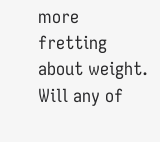more fretting about weight. Will any of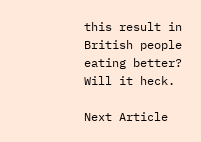this result in British people eating better? Will it heck.

Next Article